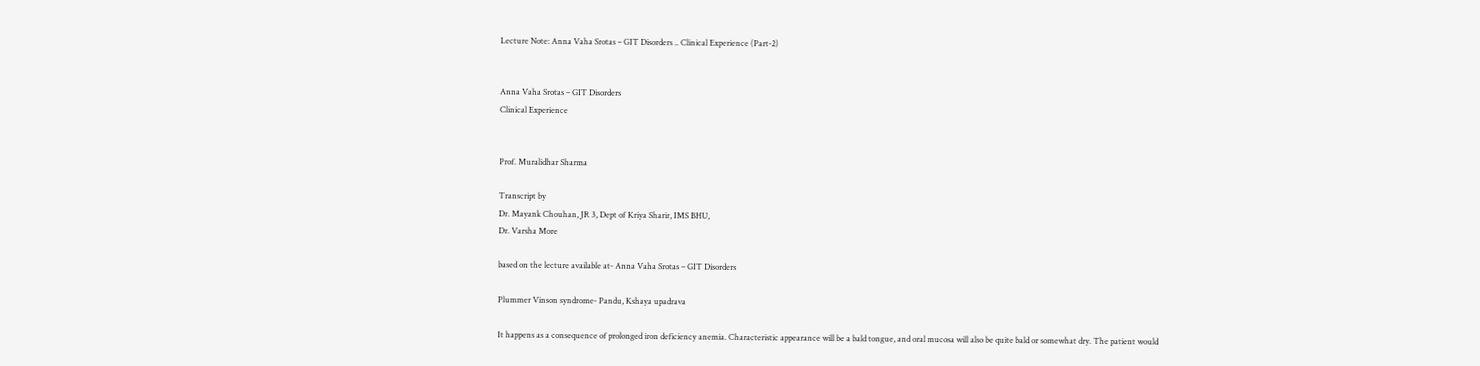Lecture Note: Anna Vaha Srotas – GIT Disorders .. Clinical Experience (Part-2)


Anna Vaha Srotas – GIT Disorders
Clinical Experience


Prof. Muralidhar Sharma

Transcript by
Dr. Mayank Chouhan, JR 3, Dept of Kriya Sharir, IMS BHU,
Dr. Varsha More

based on the lecture available at- Anna Vaha Srotas – GIT Disorders

Plummer Vinson syndrome- Pandu, Kshaya upadrava

It happens as a consequence of prolonged iron deficiency anemia. Characteristic appearance will be a bald tongue, and oral mucosa will also be quite bald or somewhat dry. The patient would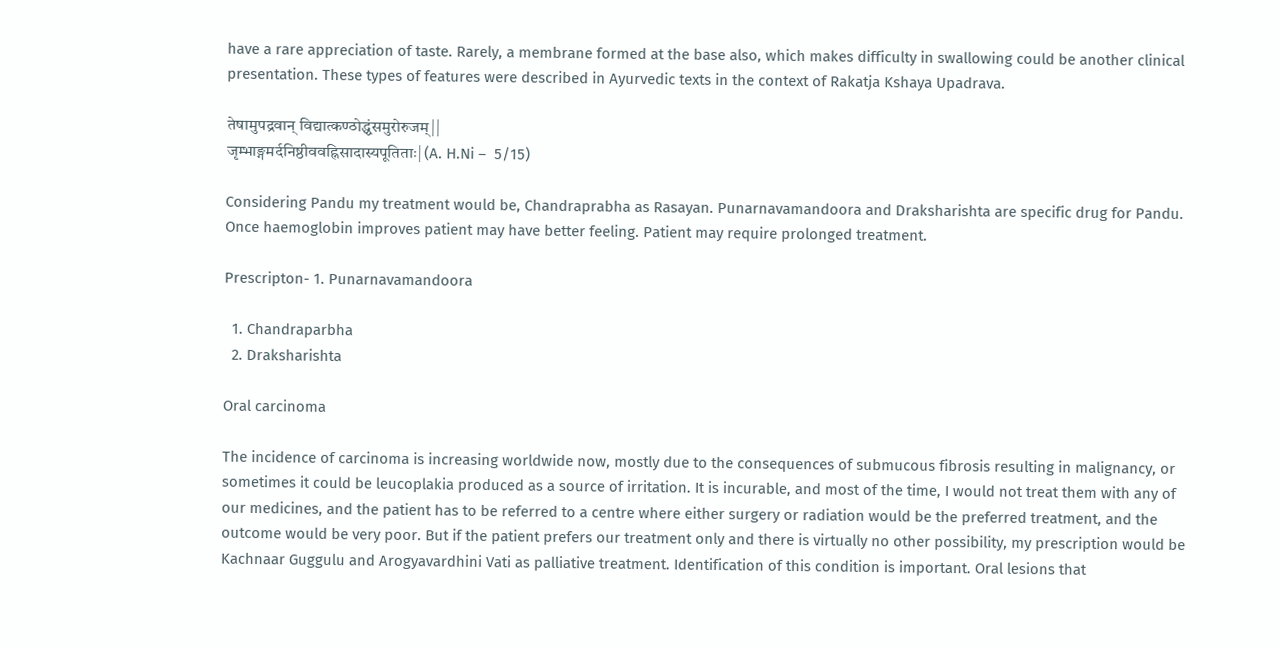have a rare appreciation of taste. Rarely, a membrane formed at the base also, which makes difficulty in swallowing could be another clinical presentation. These types of features were described in Ayurvedic texts in the context of Rakatja Kshaya Upadrava.

तेषामुपद्रवान् विद्यात्कण्ठोद्ध्वंसमुरोरुजम्||
जृम्भाङ्गमर्दनिष्ठीववह्निसादास्यपूतिताः| (A. H.Ni –  5/15)

Considering Pandu my treatment would be, Chandraprabha as Rasayan. Punarnavamandoora and Draksharishta are specific drug for Pandu. Once haemoglobin improves patient may have better feeling. Patient may require prolonged treatment.

Prescripton- 1. Punarnavamandoora

  1. Chandraparbha
  2. Draksharishta

Oral carcinoma

The incidence of carcinoma is increasing worldwide now, mostly due to the consequences of submucous fibrosis resulting in malignancy, or sometimes it could be leucoplakia produced as a source of irritation. It is incurable, and most of the time, I would not treat them with any of our medicines, and the patient has to be referred to a centre where either surgery or radiation would be the preferred treatment, and the outcome would be very poor. But if the patient prefers our treatment only and there is virtually no other possibility, my prescription would be Kachnaar Guggulu and Arogyavardhini Vati as palliative treatment. Identification of this condition is important. Oral lesions that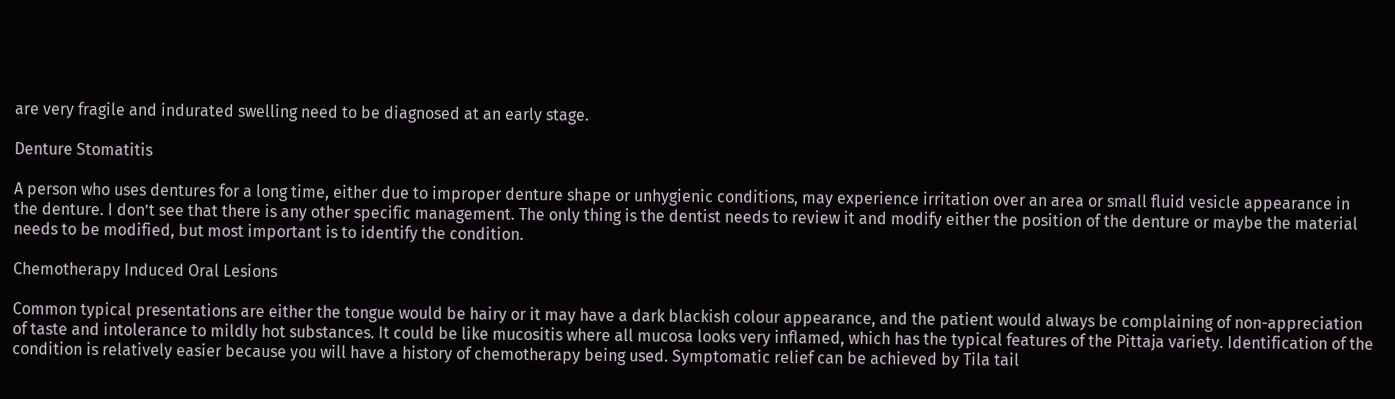are very fragile and indurated swelling need to be diagnosed at an early stage.

Denture Stomatitis

A person who uses dentures for a long time, either due to improper denture shape or unhygienic conditions, may experience irritation over an area or small fluid vesicle appearance in the denture. I don’t see that there is any other specific management. The only thing is the dentist needs to review it and modify either the position of the denture or maybe the material needs to be modified, but most important is to identify the condition.

Chemotherapy Induced Oral Lesions

Common typical presentations are either the tongue would be hairy or it may have a dark blackish colour appearance, and the patient would always be complaining of non-appreciation of taste and intolerance to mildly hot substances. It could be like mucositis where all mucosa looks very inflamed, which has the typical features of the Pittaja variety. Identification of the condition is relatively easier because you will have a history of chemotherapy being used. Symptomatic relief can be achieved by Tila tail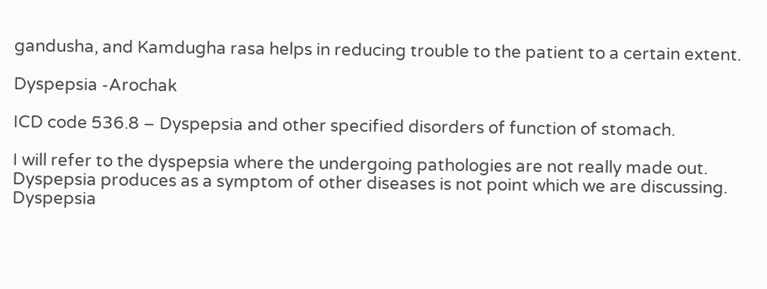gandusha, and Kamdugha rasa helps in reducing trouble to the patient to a certain extent.

Dyspepsia -Arochak

ICD code 536.8 – Dyspepsia and other specified disorders of function of stomach.

I will refer to the dyspepsia where the undergoing pathologies are not really made out. Dyspepsia produces as a symptom of other diseases is not point which we are discussing. Dyspepsia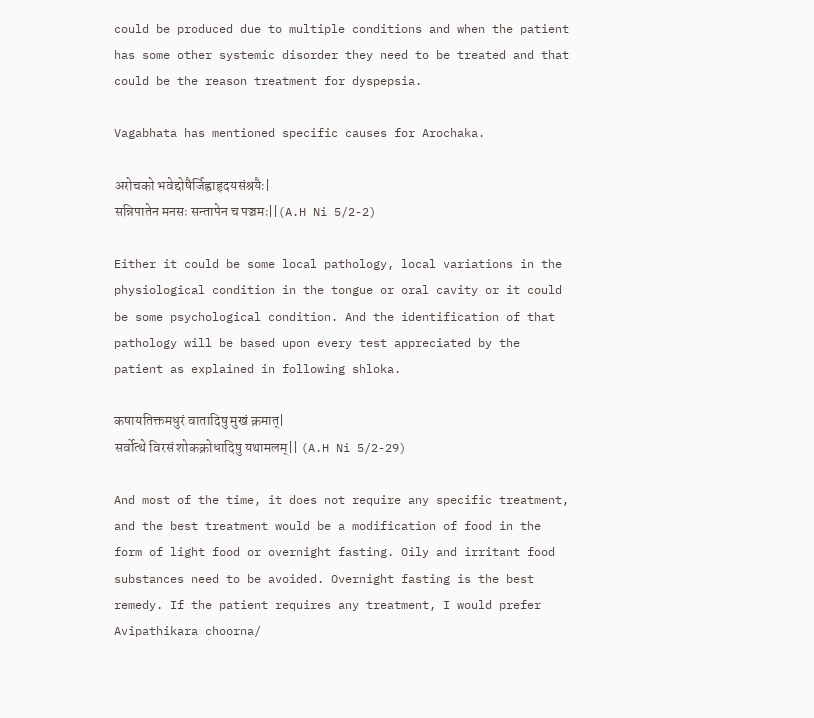could be produced due to multiple conditions and when the patient has some other systemic disorder they need to be treated and that could be the reason treatment for dyspepsia.

Vagabhata has mentioned specific causes for Arochaka.

अरोचको भवेद्दोषैर्जिह्वाहृदयसंश्रयैः|
सन्निपातेन मनसः सन्तापेन च पञ्चमः||(A.H Ni 5/2-2)

Either it could be some local pathology, local variations in the physiological condition in the tongue or oral cavity or it could be some psychological condition. And the identification of that pathology will be based upon every test appreciated by the patient as explained in following shloka.

कषायतिक्तमधुरं वातादिषु मुखं क्रमात्|
सर्वोत्थे विरसं शोकक्रोधादिषु यथामलम्|| (A.H Ni 5/2-29)

And most of the time, it does not require any specific treatment, and the best treatment would be a modification of food in the form of light food or overnight fasting. Oily and irritant food substances need to be avoided. Overnight fasting is the best remedy. If the patient requires any treatment, I would prefer Avipathikara choorna/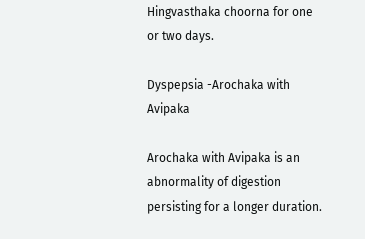Hingvasthaka choorna for one or two days.

Dyspepsia -Arochaka with Avipaka

Arochaka with Avipaka is an abnormality of digestion persisting for a longer duration.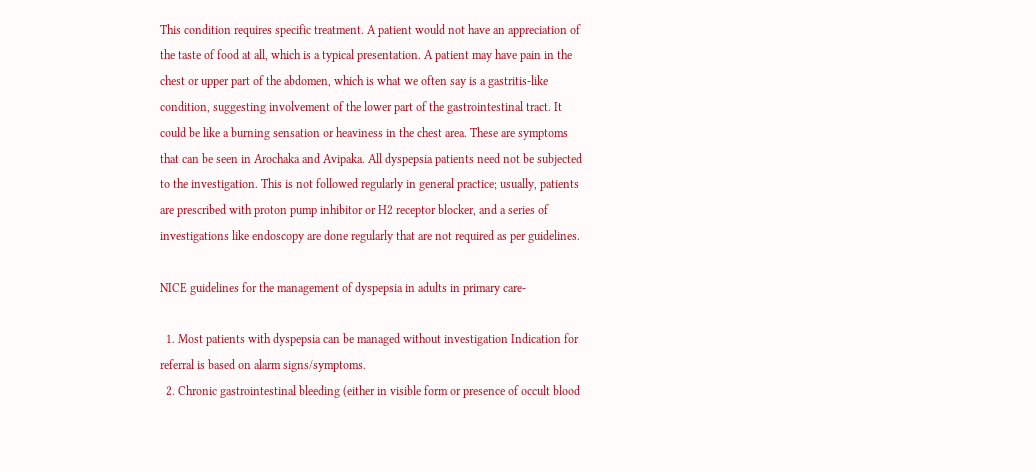This condition requires specific treatment. A patient would not have an appreciation of the taste of food at all, which is a typical presentation. A patient may have pain in the chest or upper part of the abdomen, which is what we often say is a gastritis-like condition, suggesting involvement of the lower part of the gastrointestinal tract. It could be like a burning sensation or heaviness in the chest area. These are symptoms that can be seen in Arochaka and Avipaka. All dyspepsia patients need not be subjected to the investigation. This is not followed regularly in general practice; usually, patients are prescribed with proton pump inhibitor or H2 receptor blocker, and a series of investigations like endoscopy are done regularly that are not required as per guidelines.

NICE guidelines for the management of dyspepsia in adults in primary care-

  1. Most patients with dyspepsia can be managed without investigation Indication for referral is based on alarm signs/symptoms.
  2. Chronic gastrointestinal bleeding (either in visible form or presence of occult blood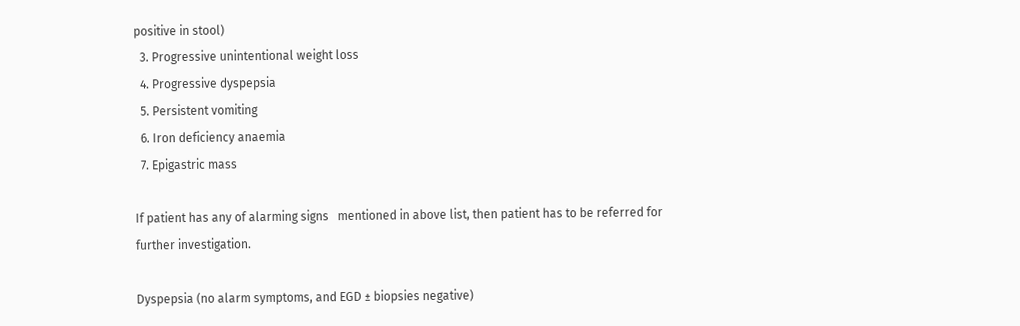positive in stool)
  3. Progressive unintentional weight loss
  4. Progressive dyspepsia
  5. Persistent vomiting
  6. Iron deficiency anaemia
  7. Epigastric mass

If patient has any of alarming signs   mentioned in above list, then patient has to be referred for further investigation.

Dyspepsia (no alarm symptoms, and EGD ± biopsies negative)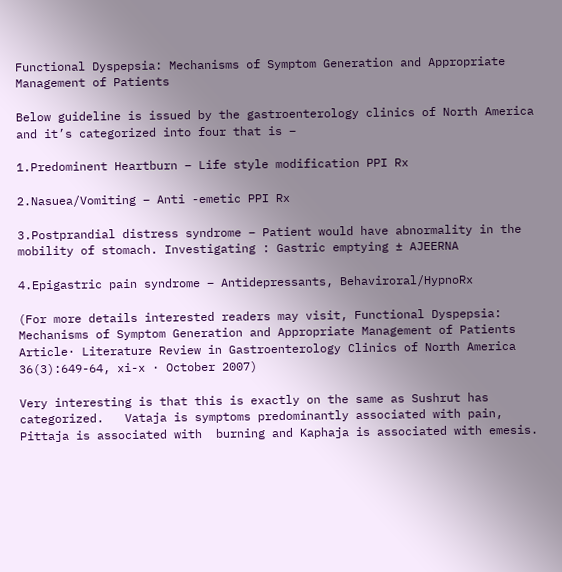Functional Dyspepsia: Mechanisms of Symptom Generation and Appropriate Management of Patients

Below guideline is issued by the gastroenterology clinics of North America and it’s categorized into four that is –

1.Predominent Heartburn – Life style modification PPI Rx

2.Nasuea/Vomiting – Anti -emetic PPI Rx

3.Postprandial distress syndrome – Patient would have abnormality in the mobility of stomach. Investigating : Gastric emptying ± AJEERNA

4.Epigastric pain syndrome – Antidepressants, Behaviroral/HypnoRx

(For more details interested readers may visit, Functional Dyspepsia: Mechanisms of Symptom Generation and Appropriate Management of Patients Article· Literature Review in Gastroenterology Clinics of North America 36(3):649-64, xi-x · October 2007)

Very interesting is that this is exactly on the same as Sushrut has categorized.   Vataja is symptoms predominantly associated with pain,  Pittaja is associated with  burning and Kaphaja is associated with emesis.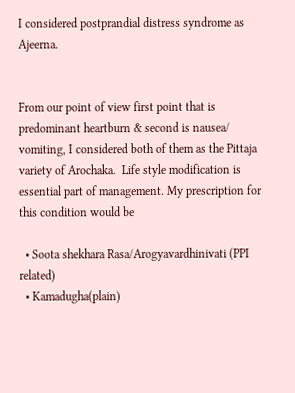I considered postprandial distress syndrome as Ajeerna.


From our point of view first point that is predominant heartburn & second is nausea/ vomiting, I considered both of them as the Pittaja variety of Arochaka.  Life style modification is essential part of management. My prescription for this condition would be

  • Soota shekhara Rasa/Arogyavardhinivati (PPI related)
  • Kamadugha(plain)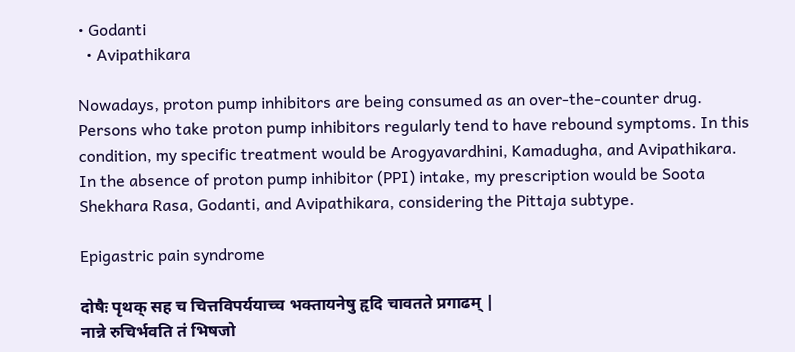• Godanti
  • Avipathikara

Nowadays, proton pump inhibitors are being consumed as an over-the-counter drug. Persons who take proton pump inhibitors regularly tend to have rebound symptoms. In this condition, my specific treatment would be Arogyavardhini, Kamadugha, and Avipathikara. In the absence of proton pump inhibitor (PPI) intake, my prescription would be Soota Shekhara Rasa, Godanti, and Avipathikara, considering the Pittaja subtype.

Epigastric pain syndrome

दोषैः पृथक् सह च चित्तविपर्ययाच्च भक्तायनेषु हृदि चावतते प्रगाढम् |
नान्ने रुचिर्भवति तं भिषजो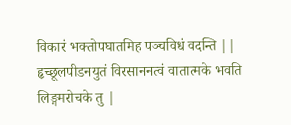विकारं भक्तोपघातमिह पञ्चविधं वदन्ति ||
हृच्छूलपीडनयुतं विरसाननत्वं वातात्मके भवति लिङ्गमरोचके तु |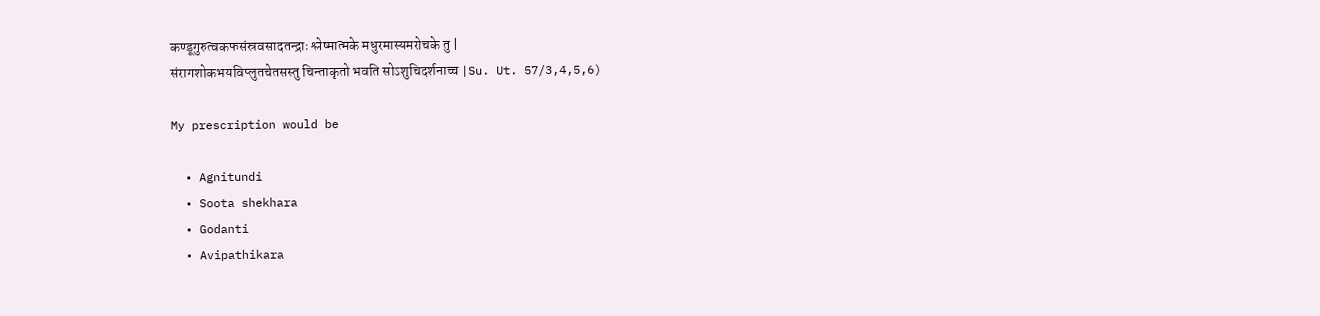कण्डूगुरुत्वकफसंस्रवसादतन्द्राः श्लेष्मात्मके मधुरमास्यमरोचके तु |
संरागशोकभयविप्लुतचेतसस्तु चिन्ताकृतो भवति सोऽशुचिदर्शनाच्च |Su. Ut. 57/3,4,5,6)

My prescription would be

  • Agnitundi
  • Soota shekhara
  • Godanti
  • Avipathikara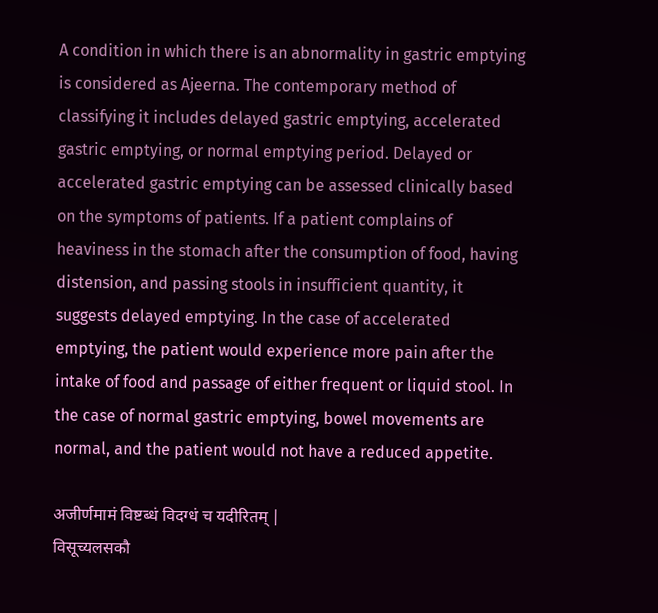A condition in which there is an abnormality in gastric emptying is considered as Ajeerna. The contemporary method of classifying it includes delayed gastric emptying, accelerated gastric emptying, or normal emptying period. Delayed or accelerated gastric emptying can be assessed clinically based on the symptoms of patients. If a patient complains of heaviness in the stomach after the consumption of food, having distension, and passing stools in insufficient quantity, it suggests delayed emptying. In the case of accelerated emptying, the patient would experience more pain after the intake of food and passage of either frequent or liquid stool. In the case of normal gastric emptying, bowel movements are normal, and the patient would not have a reduced appetite.

अजीर्णमामं विष्टब्धं विदग्धं च यदीरितम् |
विसूच्यलसकौ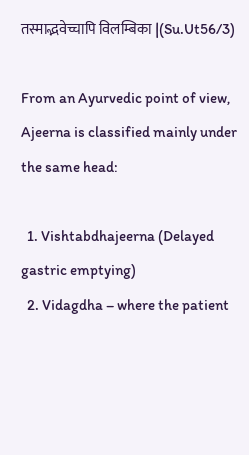तस्माद्भवेच्चापि विलम्बिका |(Su.Ut56/3)

From an Ayurvedic point of view, Ajeerna is classified mainly under the same head:

  1. Vishtabdhajeerna (Delayed gastric emptying)
  2. Vidagdha – where the patient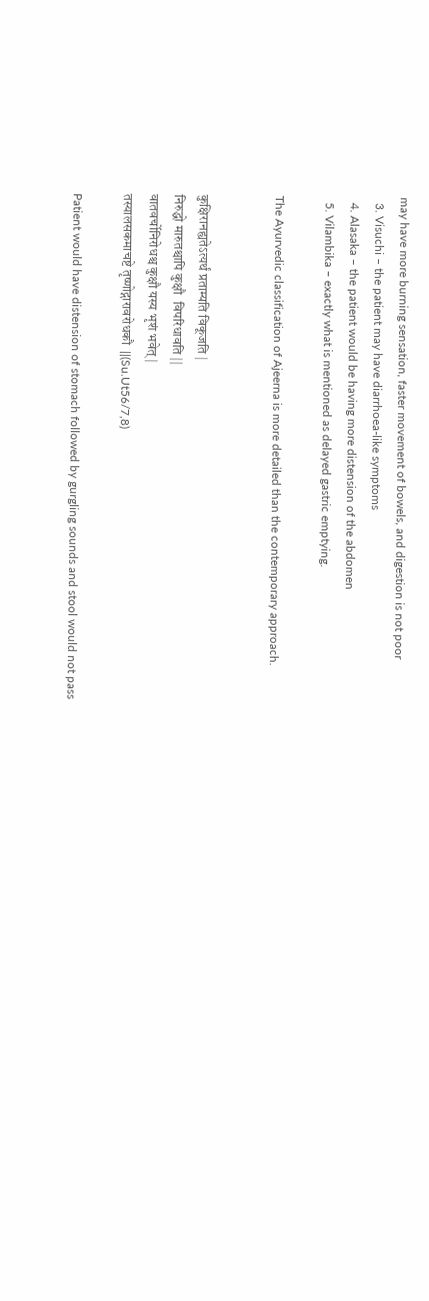may have more burning sensation, faster movement of bowels, and digestion is not poor
  3. Visuchi – the patient may have diarrhoea-like symptoms
  4. Alasaka – the patient would be having more distension of the abdomen
  5. Vilambika – exactly what is mentioned as delayed gastric emptying.

The Ayurvedic classification of Ajeerna is more detailed than the contemporary approach.


कुक्षिरानह्यतेऽत्यर्थं प्रताम्यति विकूजति |
निरुद्धो मारुतश्चापि कुक्षौ  विपरिधावति ||
वातवर्चोनिरोधश्च कुक्षौ यस्य भृशं भवेत् |
तस्यालसकमाचष्टे तृष्णोद्गारावरोधकौ  ||(Su.Ut56/7,8)

Patient would have distension of stomach followed by gurgling sounds and stool would not pass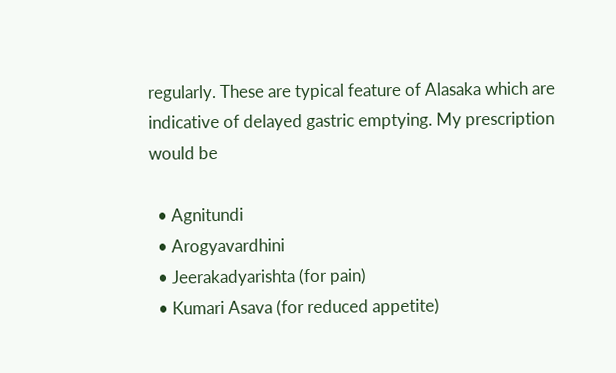regularly. These are typical feature of Alasaka which are indicative of delayed gastric emptying. My prescription would be

  • Agnitundi
  • Arogyavardhini
  • Jeerakadyarishta (for pain)
  • Kumari Asava (for reduced appetite)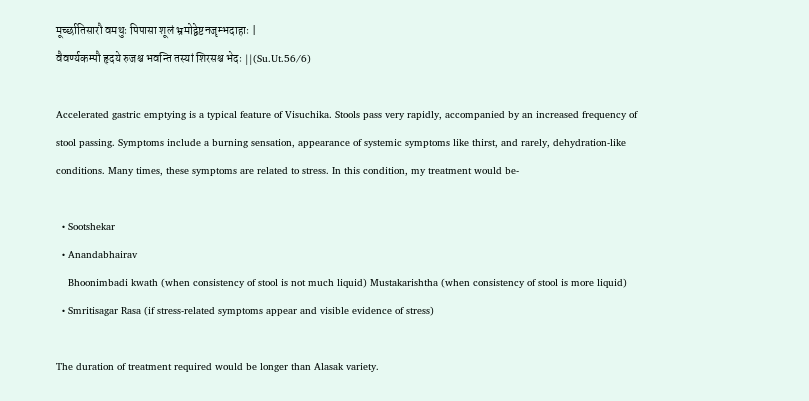मूर्च्छातिसारौ वमथुः पिपासा शूलं भ्रमोद्वेष्टनजृम्भदाहाः |
वैवर्ण्यकम्पौ हृदये रुजश्च भवन्ति तस्यां शिरसश्च भेदः ||(Su.Ut.56/6)

Accelerated gastric emptying is a typical feature of Visuchika. Stools pass very rapidly, accompanied by an increased frequency of stool passing. Symptoms include a burning sensation, appearance of systemic symptoms like thirst, and rarely, dehydration-like conditions. Many times, these symptoms are related to stress. In this condition, my treatment would be-

  • Sootshekar
  • Anandabhairav
    Bhoonimbadi kwath (when consistency of stool is not much liquid) Mustakarishtha (when consistency of stool is more liquid)
  • Smritisagar Rasa (if stress-related symptoms appear and visible evidence of stress)

The duration of treatment required would be longer than Alasak variety.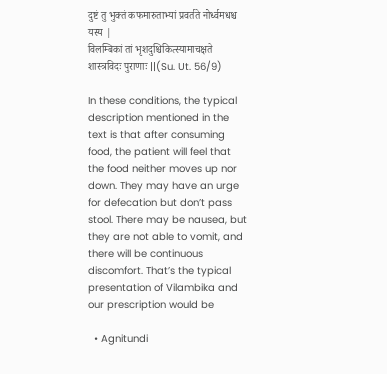दुष्टं तु भुक्तं कफमारुताभ्यां प्रवर्तते नोर्ध्वमधश्च यस्य |
विलम्बिकां तां भृशदुश्चिकित्स्यामाचक्षते शास्त्रविदः पुराणाः ||(Su. Ut. 56/9)

In these conditions, the typical description mentioned in the text is that after consuming food, the patient will feel that the food neither moves up nor down. They may have an urge for defecation but don’t pass stool. There may be nausea, but they are not able to vomit, and there will be continuous discomfort. That’s the typical presentation of Vilambika and our prescription would be

  • Agnitundi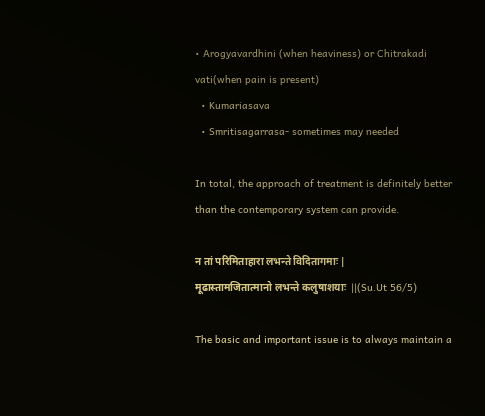• Arogyavardhini (when heaviness) or Chitrakadi vati(when pain is present)
  • Kumariasava
  • Smritisagarrasa- sometimes may needed

In total, the approach of treatment is definitely better than the contemporary system can provide.

न तां परिमिताहारा लभन्ते विदितागमाः |
मूढास्तामजितात्मानो लभन्ते कलुषाशयाः  ||(Su.Ut 56/5)

The basic and important issue is to always maintain a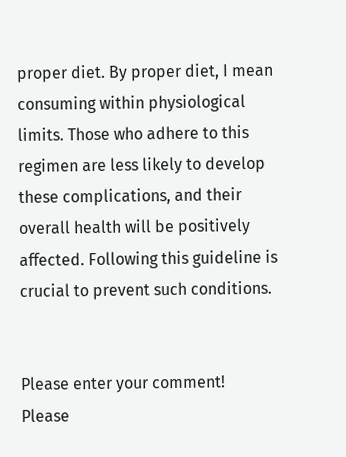proper diet. By proper diet, I mean consuming within physiological limits. Those who adhere to this regimen are less likely to develop these complications, and their overall health will be positively affected. Following this guideline is crucial to prevent such conditions.


Please enter your comment!
Please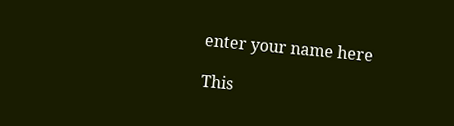enter your name here

This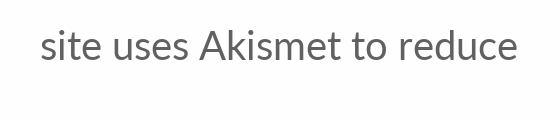site uses Akismet to reduce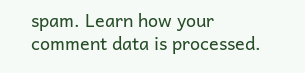spam. Learn how your comment data is processed.